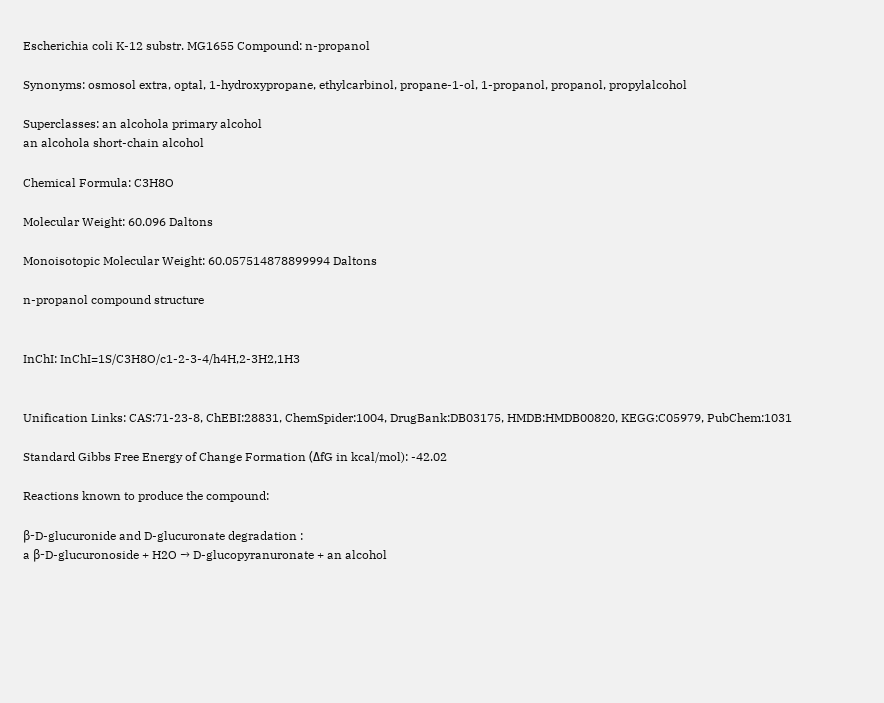Escherichia coli K-12 substr. MG1655 Compound: n-propanol

Synonyms: osmosol extra, optal, 1-hydroxypropane, ethylcarbinol, propane-1-ol, 1-propanol, propanol, propylalcohol

Superclasses: an alcohola primary alcohol
an alcohola short-chain alcohol

Chemical Formula: C3H8O

Molecular Weight: 60.096 Daltons

Monoisotopic Molecular Weight: 60.057514878899994 Daltons

n-propanol compound structure


InChI: InChI=1S/C3H8O/c1-2-3-4/h4H,2-3H2,1H3


Unification Links: CAS:71-23-8, ChEBI:28831, ChemSpider:1004, DrugBank:DB03175, HMDB:HMDB00820, KEGG:C05979, PubChem:1031

Standard Gibbs Free Energy of Change Formation (ΔfG in kcal/mol): -42.02

Reactions known to produce the compound:

β-D-glucuronide and D-glucuronate degradation :
a β-D-glucuronoside + H2O → D-glucopyranuronate + an alcohol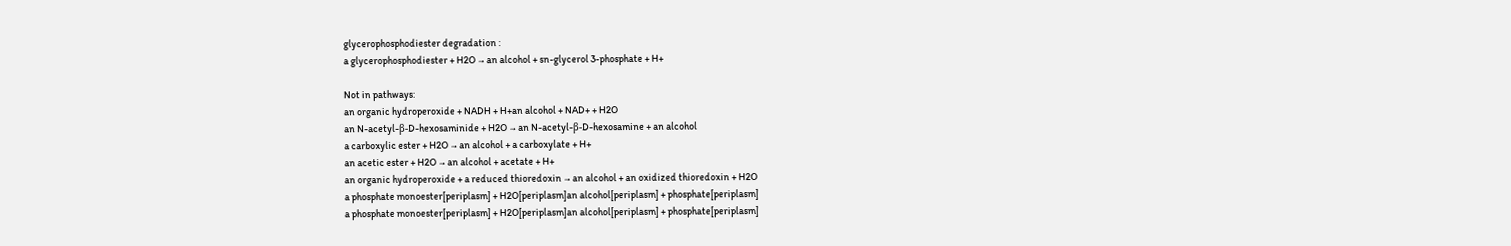glycerophosphodiester degradation :
a glycerophosphodiester + H2O → an alcohol + sn-glycerol 3-phosphate + H+

Not in pathways:
an organic hydroperoxide + NADH + H+an alcohol + NAD+ + H2O
an N-acetyl-β-D-hexosaminide + H2O → an N-acetyl-β-D-hexosamine + an alcohol
a carboxylic ester + H2O → an alcohol + a carboxylate + H+
an acetic ester + H2O → an alcohol + acetate + H+
an organic hydroperoxide + a reduced thioredoxin → an alcohol + an oxidized thioredoxin + H2O
a phosphate monoester[periplasm] + H2O[periplasm]an alcohol[periplasm] + phosphate[periplasm]
a phosphate monoester[periplasm] + H2O[periplasm]an alcohol[periplasm] + phosphate[periplasm]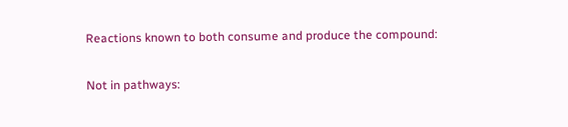Reactions known to both consume and produce the compound:

Not in pathways: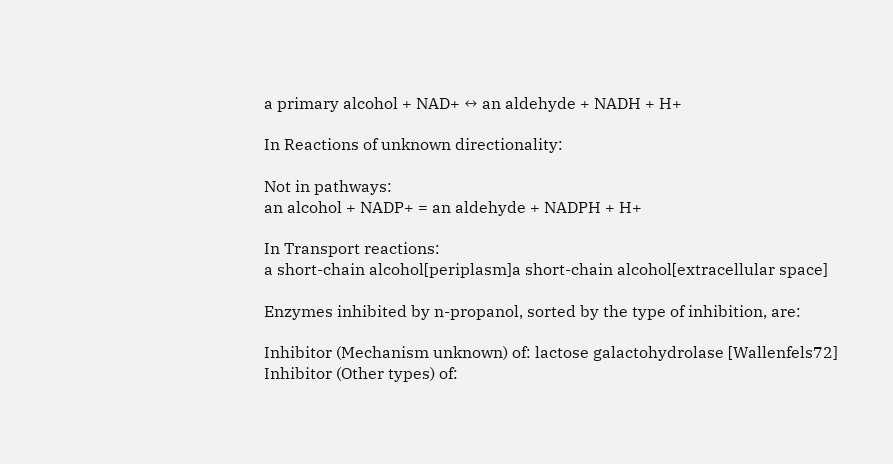a primary alcohol + NAD+ ↔ an aldehyde + NADH + H+

In Reactions of unknown directionality:

Not in pathways:
an alcohol + NADP+ = an aldehyde + NADPH + H+

In Transport reactions:
a short-chain alcohol[periplasm]a short-chain alcohol[extracellular space]

Enzymes inhibited by n-propanol, sorted by the type of inhibition, are:

Inhibitor (Mechanism unknown) of: lactose galactohydrolase [Wallenfels72] Inhibitor (Other types) of: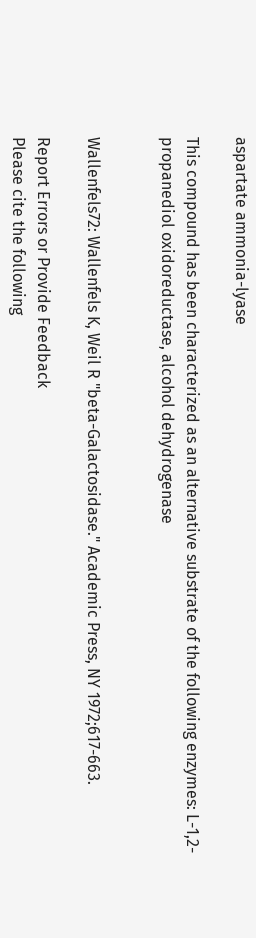aspartate ammonia-lyase

This compound has been characterized as an alternative substrate of the following enzymes: L-1,2-propanediol oxidoreductase, alcohol dehydrogenase


Wallenfels72: Wallenfels K, Weil R "beta-Galactosidase." Academic Press, NY 1972;617-663.

Report Errors or Provide Feedback
Please cite the following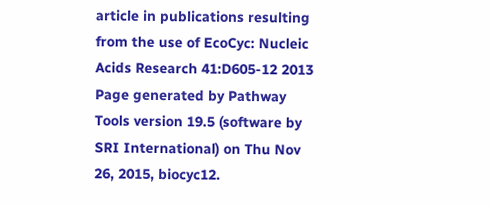article in publications resulting from the use of EcoCyc: Nucleic Acids Research 41:D605-12 2013
Page generated by Pathway Tools version 19.5 (software by SRI International) on Thu Nov 26, 2015, biocyc12.